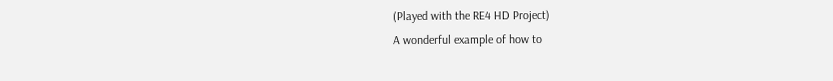(Played with the RE4 HD Project)
A wonderful example of how to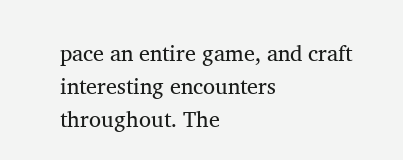pace an entire game, and craft interesting encounters throughout. The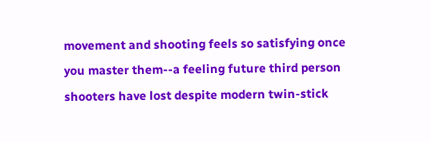movement and shooting feels so satisfying once you master them--a feeling future third person shooters have lost despite modern twin-stick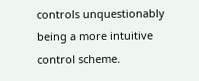controls unquestionably being a more intuitive control scheme.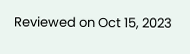Reviewed on Oct 15, 2023